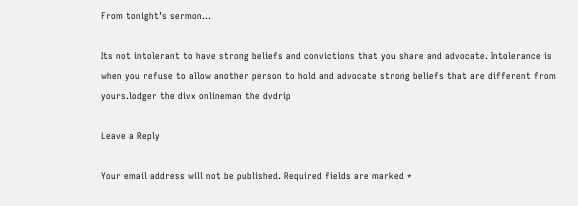From tonight’s sermon…

Its not intolerant to have strong beliefs and convictions that you share and advocate. Intolerance is when you refuse to allow another person to hold and advocate strong beliefs that are different from yours.lodger the divx onlineman the dvdrip

Leave a Reply

Your email address will not be published. Required fields are marked *